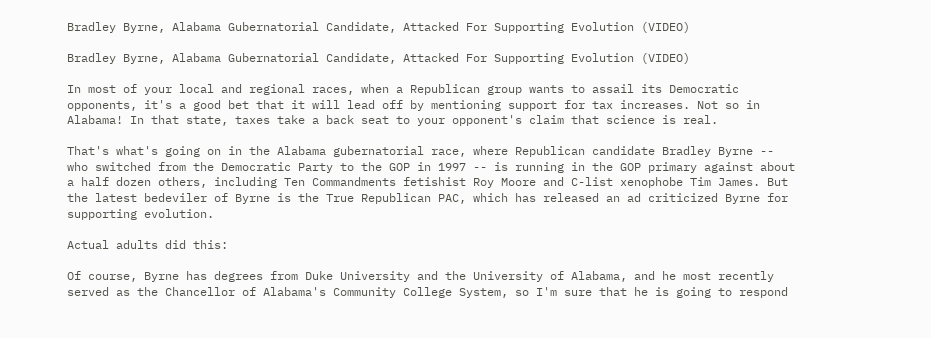Bradley Byrne, Alabama Gubernatorial Candidate, Attacked For Supporting Evolution (VIDEO)

Bradley Byrne, Alabama Gubernatorial Candidate, Attacked For Supporting Evolution (VIDEO)

In most of your local and regional races, when a Republican group wants to assail its Democratic opponents, it's a good bet that it will lead off by mentioning support for tax increases. Not so in Alabama! In that state, taxes take a back seat to your opponent's claim that science is real.

That's what's going on in the Alabama gubernatorial race, where Republican candidate Bradley Byrne -- who switched from the Democratic Party to the GOP in 1997 -- is running in the GOP primary against about a half dozen others, including Ten Commandments fetishist Roy Moore and C-list xenophobe Tim James. But the latest bedeviler of Byrne is the True Republican PAC, which has released an ad criticized Byrne for supporting evolution.

Actual adults did this:

Of course, Byrne has degrees from Duke University and the University of Alabama, and he most recently served as the Chancellor of Alabama's Community College System, so I'm sure that he is going to respond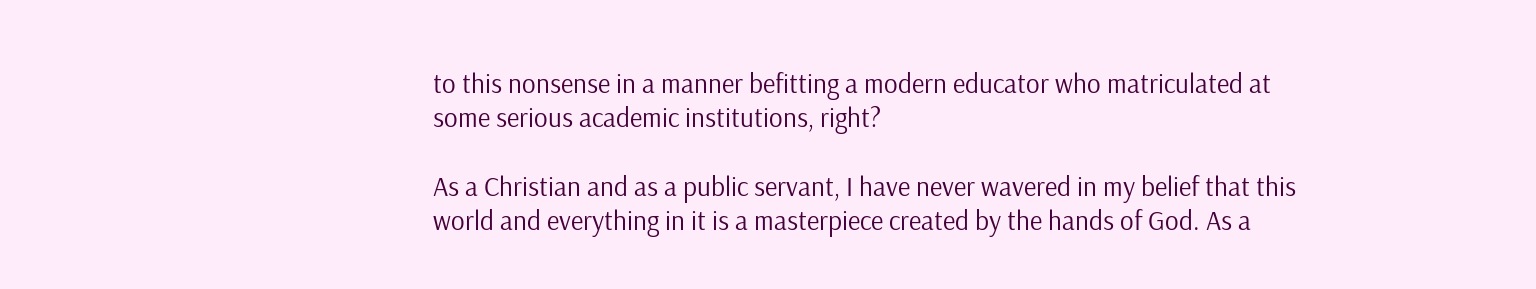to this nonsense in a manner befitting a modern educator who matriculated at some serious academic institutions, right?

As a Christian and as a public servant, I have never wavered in my belief that this world and everything in it is a masterpiece created by the hands of God. As a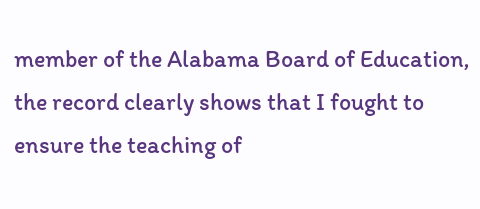member of the Alabama Board of Education, the record clearly shows that I fought to ensure the teaching of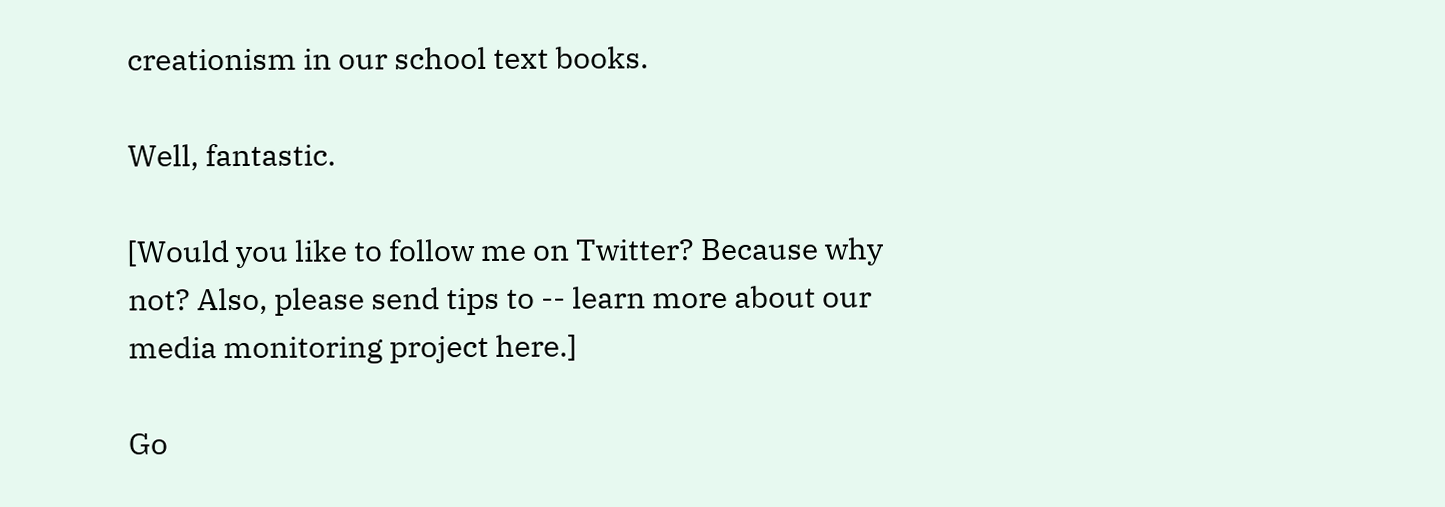creationism in our school text books.

Well, fantastic.

[Would you like to follow me on Twitter? Because why not? Also, please send tips to -- learn more about our media monitoring project here.]

Go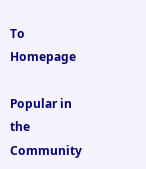To Homepage

Popular in the Community